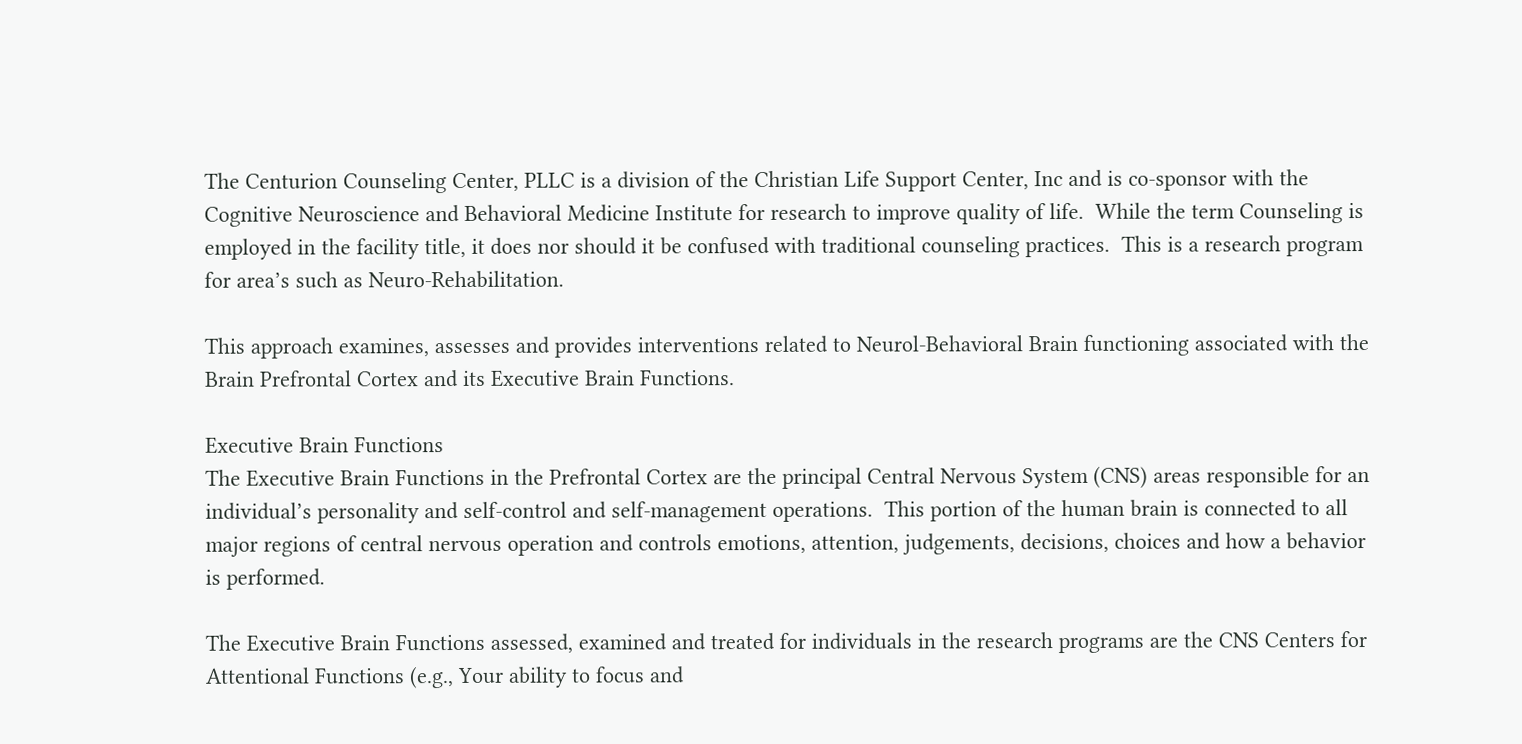The Centurion Counseling Center, PLLC is a division of the Christian Life Support Center, Inc and is co-sponsor with the Cognitive Neuroscience and Behavioral Medicine Institute for research to improve quality of life.  While the term Counseling is employed in the facility title, it does nor should it be confused with traditional counseling practices.  This is a research program for area’s such as Neuro-Rehabilitation.

This approach examines, assesses and provides interventions related to Neurol-Behavioral Brain functioning associated with the Brain Prefrontal Cortex and its Executive Brain Functions.

Executive Brain Functions
The Executive Brain Functions in the Prefrontal Cortex are the principal Central Nervous System (CNS) areas responsible for an individual’s personality and self-control and self-management operations.  This portion of the human brain is connected to all major regions of central nervous operation and controls emotions, attention, judgements, decisions, choices and how a behavior is performed.

The Executive Brain Functions assessed, examined and treated for individuals in the research programs are the CNS Centers for Attentional Functions (e.g., Your ability to focus and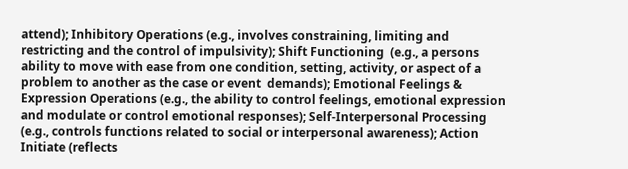attend); Inhibitory Operations (e.g., involves constraining, limiting and restricting and the control of impulsivity); Shift Functioning  (e.g., a persons ability to move with ease from one condition, setting, activity, or aspect of a problem to another as the case or event  demands); Emotional Feelings & Expression Operations (e.g., the ability to control feelings, emotional expression and modulate or control emotional responses); Self-Interpersonal Processing (e.g., controls functions related to social or interpersonal awareness); Action Initiate (reflects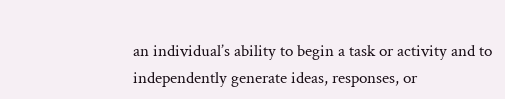an individual’s ability to begin a task or activity and to independently generate ideas, responses, or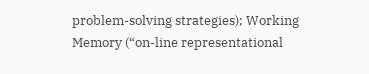problem-solving strategies); Working Memory (“on-line representational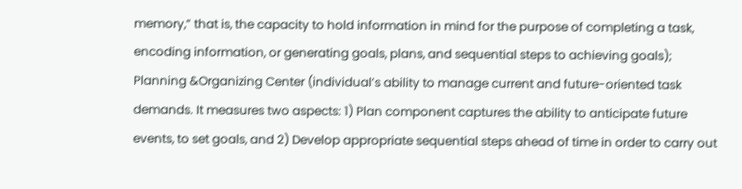memory,” that is, the capacity to hold information in mind for the purpose of completing a task, encoding information, or generating goals, plans, and sequential steps to achieving goals); Planning &Organizing Center (individual’s ability to manage current and future-oriented task demands. It measures two aspects: 1) Plan component captures the ability to anticipate future events, to set goals, and 2) Develop appropriate sequential steps ahead of time in order to carry out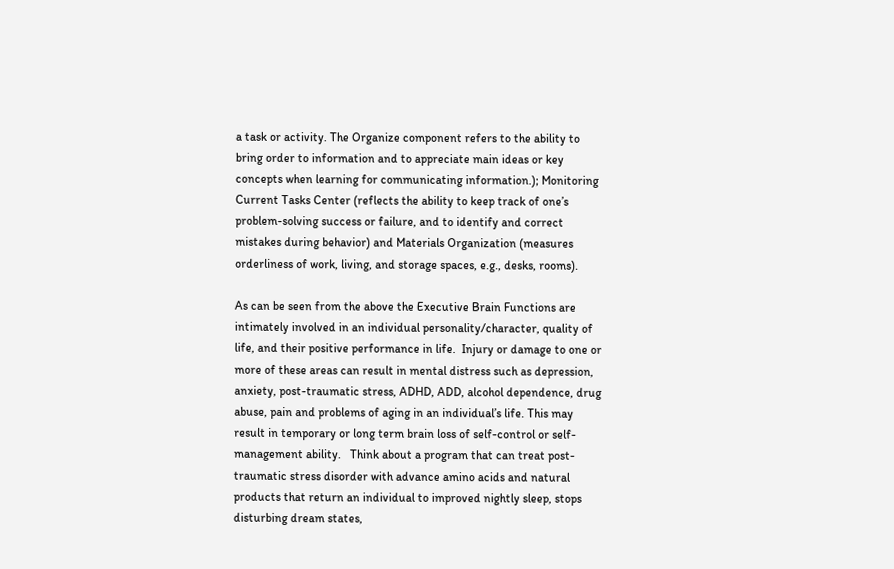a task or activity. The Organize component refers to the ability to bring order to information and to appreciate main ideas or key concepts when learning for communicating information.); Monitoring Current Tasks Center (reflects the ability to keep track of one’s problem-solving success or failure, and to identify and correct mistakes during behavior) and Materials Organization (measures orderliness of work, living, and storage spaces, e.g., desks, rooms).

As can be seen from the above the Executive Brain Functions are intimately involved in an individual personality/character, quality of life, and their positive performance in life.  Injury or damage to one or more of these areas can result in mental distress such as depression, anxiety, post-traumatic stress, ADHD, ADD, alcohol dependence, drug abuse, pain and problems of aging in an individual’s life. This may result in temporary or long term brain loss of self-control or self-management ability.   Think about a program that can treat post-traumatic stress disorder with advance amino acids and natural products that return an individual to improved nightly sleep, stops disturbing dream states,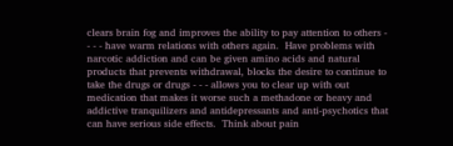clears brain fog and improves the ability to pay attention to others - - - - have warm relations with others again.  Have problems with narcotic addiction and can be given amino acids and natural products that prevents withdrawal, blocks the desire to continue to take the drugs or drugs - - - allows you to clear up with out medication that makes it worse such a methadone or heavy and addictive tranquilizers and antidepressants and anti-psychotics that can have serious side effects.  Think about pain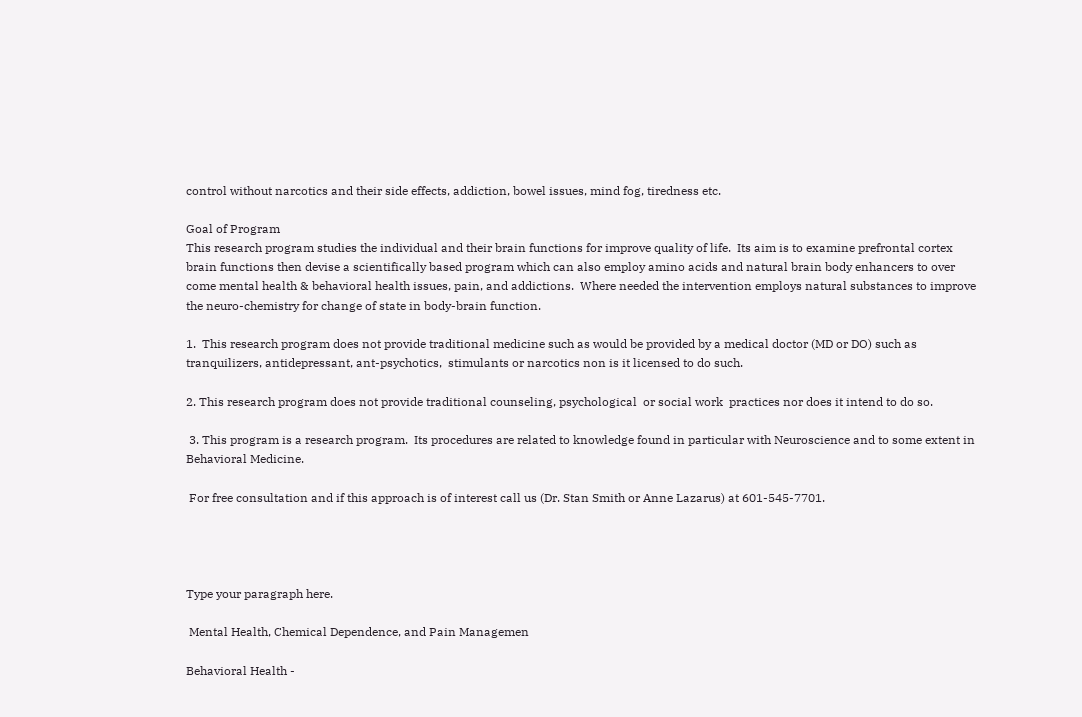control without narcotics and their side effects, addiction, bowel issues, mind fog, tiredness etc.

Goal of Program
This research program studies the individual and their brain functions for improve quality of life.  Its aim is to examine prefrontal cortex brain functions then devise a scientifically based program which can also employ amino acids and natural brain body enhancers to over come mental health & behavioral health issues, pain, and addictions.  Where needed the intervention employs natural substances to improve the neuro-chemistry for change of state in body-brain function.

1.  This research program does not provide traditional medicine such as would be provided by a medical doctor (MD or DO) such as tranquilizers, antidepressant, ant-psychotics,  stimulants or narcotics non is it licensed to do such.

2. This research program does not provide traditional counseling, psychological  or social work  practices nor does it intend to do so.

 3. This program is a research program.  Its procedures are related to knowledge found in particular with Neuroscience and to some extent in Behavioral Medicine.

 For free consultation and if this approach is of interest call us (Dr. Stan Smith or Anne Lazarus) at 601-545-7701.




Type your paragraph here.

 Mental Health, Chemical Dependence, and Pain Managemen

Behavioral Health -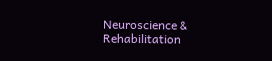Neuroscience & Rehabilitation